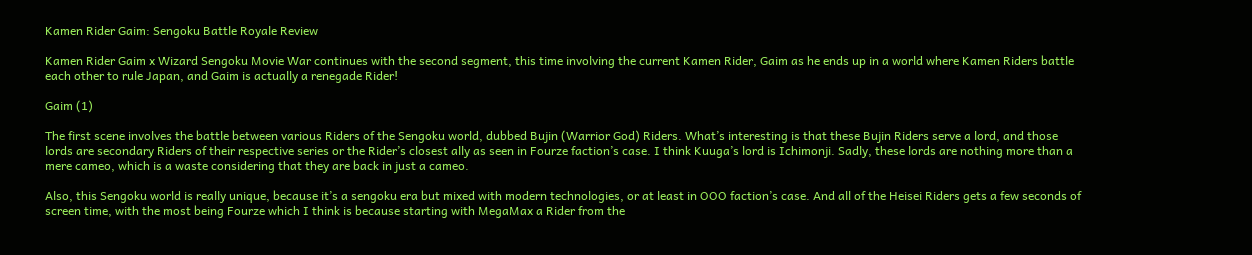Kamen Rider Gaim: Sengoku Battle Royale Review

Kamen Rider Gaim x Wizard Sengoku Movie War continues with the second segment, this time involving the current Kamen Rider, Gaim as he ends up in a world where Kamen Riders battle each other to rule Japan, and Gaim is actually a renegade Rider!

Gaim (1)

The first scene involves the battle between various Riders of the Sengoku world, dubbed Bujin (Warrior God) Riders. What’s interesting is that these Bujin Riders serve a lord, and those lords are secondary Riders of their respective series or the Rider’s closest ally as seen in Fourze faction’s case. I think Kuuga’s lord is Ichimonji. Sadly, these lords are nothing more than a mere cameo, which is a waste considering that they are back in just a cameo.

Also, this Sengoku world is really unique, because it’s a sengoku era but mixed with modern technologies, or at least in OOO faction’s case. And all of the Heisei Riders gets a few seconds of screen time, with the most being Fourze which I think is because starting with MegaMax a Rider from the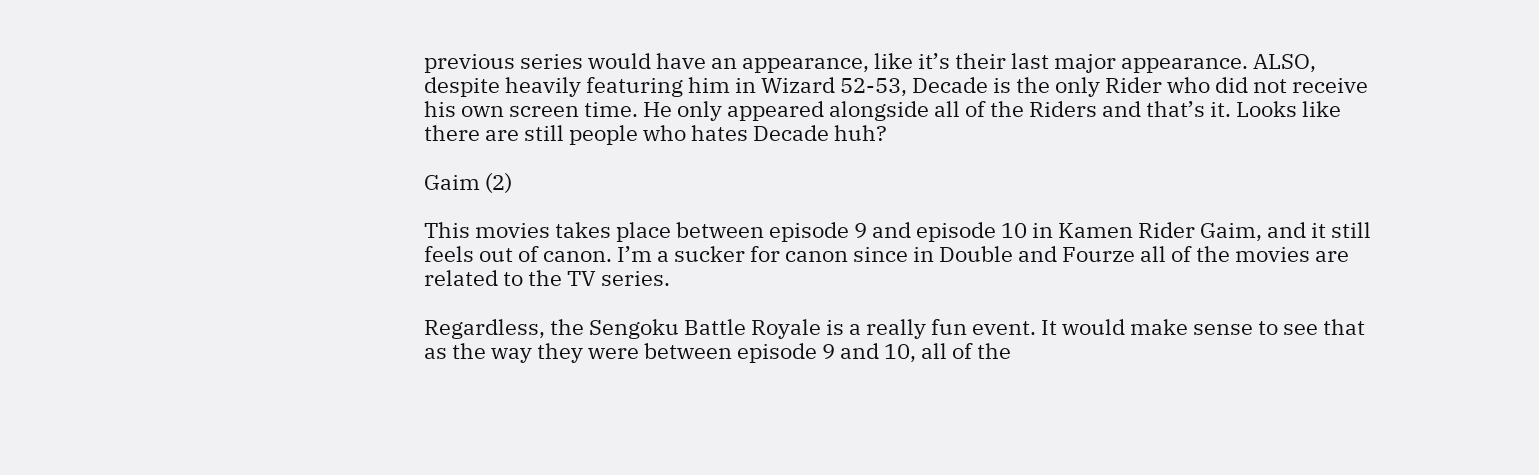previous series would have an appearance, like it’s their last major appearance. ALSO, despite heavily featuring him in Wizard 52-53, Decade is the only Rider who did not receive his own screen time. He only appeared alongside all of the Riders and that’s it. Looks like there are still people who hates Decade huh?

Gaim (2)

This movies takes place between episode 9 and episode 10 in Kamen Rider Gaim, and it still feels out of canon. I’m a sucker for canon since in Double and Fourze all of the movies are related to the TV series.

Regardless, the Sengoku Battle Royale is a really fun event. It would make sense to see that as the way they were between episode 9 and 10, all of the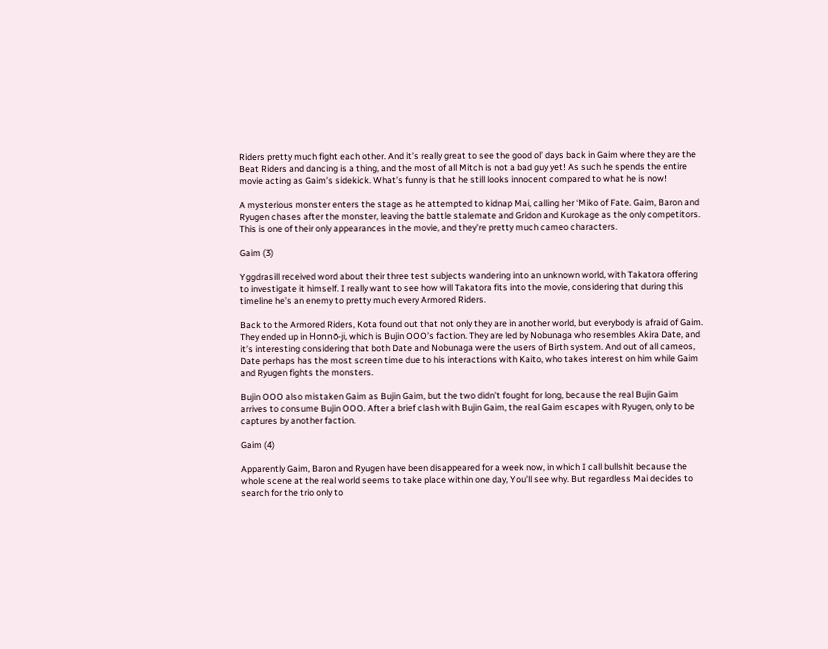Riders pretty much fight each other. And it’s really great to see the good ol’ days back in Gaim where they are the Beat Riders and dancing is a thing, and the most of all Mitch is not a bad guy yet! As such he spends the entire movie acting as Gaim’s sidekick. What’s funny is that he still looks innocent compared to what he is now!

A mysterious monster enters the stage as he attempted to kidnap Mai, calling her ‘Miko of Fate. Gaim, Baron and Ryugen chases after the monster, leaving the battle stalemate and Gridon and Kurokage as the only competitors. This is one of their only appearances in the movie, and they’re pretty much cameo characters.

Gaim (3)

Yggdrasill received word about their three test subjects wandering into an unknown world, with Takatora offering to investigate it himself. I really want to see how will Takatora fits into the movie, considering that during this timeline he’s an enemy to pretty much every Armored Riders.

Back to the Armored Riders, Kota found out that not only they are in another world, but everybody is afraid of Gaim. They ended up in Honnō-ji, which is Bujin OOO’s faction. They are led by Nobunaga who resembles Akira Date, and it’s interesting considering that both Date and Nobunaga were the users of Birth system. And out of all cameos, Date perhaps has the most screen time due to his interactions with Kaito, who takes interest on him while Gaim and Ryugen fights the monsters.

Bujin OOO also mistaken Gaim as Bujin Gaim, but the two didn’t fought for long, because the real Bujin Gaim arrives to consume Bujin OOO. After a brief clash with Bujin Gaim, the real Gaim escapes with Ryugen, only to be captures by another faction.

Gaim (4)

Apparently Gaim, Baron and Ryugen have been disappeared for a week now, in which I call bullshit because the whole scene at the real world seems to take place within one day, You’ll see why. But regardless Mai decides to search for the trio only to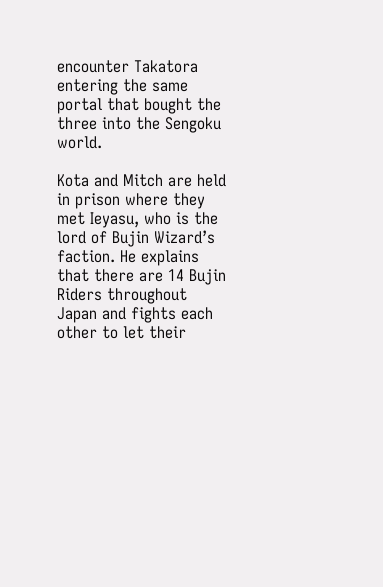encounter Takatora entering the same portal that bought the three into the Sengoku world.

Kota and Mitch are held in prison where they met Ieyasu, who is the lord of Bujin Wizard’s faction. He explains that there are 14 Bujin Riders throughout Japan and fights each other to let their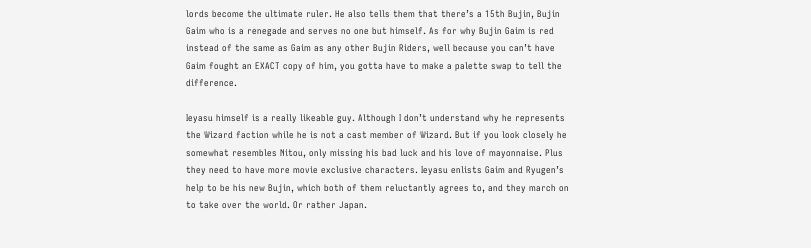lords become the ultimate ruler. He also tells them that there’s a 15th Bujin, Bujin Gaim who is a renegade and serves no one but himself. As for why Bujin Gaim is red instead of the same as Gaim as any other Bujin Riders, well because you can’t have Gaim fought an EXACT copy of him, you gotta have to make a palette swap to tell the difference.

Ieyasu himself is a really likeable guy. Although I don’t understand why he represents the Wizard faction while he is not a cast member of Wizard. But if you look closely he somewhat resembles Nitou, only missing his bad luck and his love of mayonnaise. Plus they need to have more movie exclusive characters. Ieyasu enlists Gaim and Ryugen’s help to be his new Bujin, which both of them reluctantly agrees to, and they march on to take over the world. Or rather Japan.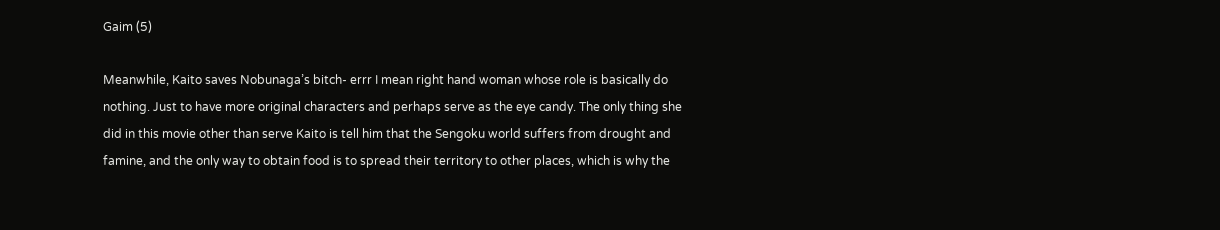Gaim (5)

Meanwhile, Kaito saves Nobunaga’s bitch- errr I mean right hand woman whose role is basically do nothing. Just to have more original characters and perhaps serve as the eye candy. The only thing she did in this movie other than serve Kaito is tell him that the Sengoku world suffers from drought and famine, and the only way to obtain food is to spread their territory to other places, which is why the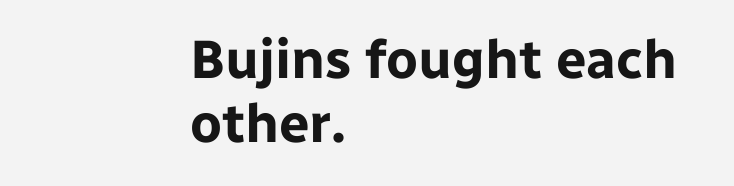Bujins fought each other.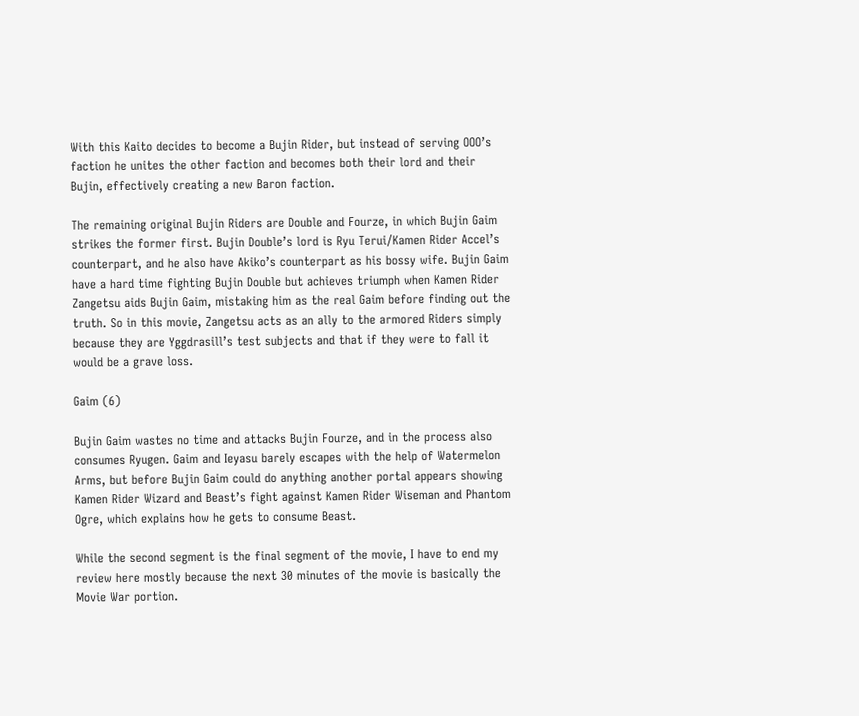With this Kaito decides to become a Bujin Rider, but instead of serving OOO’s faction he unites the other faction and becomes both their lord and their Bujin, effectively creating a new Baron faction.

The remaining original Bujin Riders are Double and Fourze, in which Bujin Gaim strikes the former first. Bujin Double’s lord is Ryu Terui/Kamen Rider Accel’s counterpart, and he also have Akiko’s counterpart as his bossy wife. Bujin Gaim have a hard time fighting Bujin Double but achieves triumph when Kamen Rider Zangetsu aids Bujin Gaim, mistaking him as the real Gaim before finding out the truth. So in this movie, Zangetsu acts as an ally to the armored Riders simply because they are Yggdrasill’s test subjects and that if they were to fall it would be a grave loss.

Gaim (6)

Bujin Gaim wastes no time and attacks Bujin Fourze, and in the process also consumes Ryugen. Gaim and Ieyasu barely escapes with the help of Watermelon Arms, but before Bujin Gaim could do anything another portal appears showing Kamen Rider Wizard and Beast’s fight against Kamen Rider Wiseman and Phantom Ogre, which explains how he gets to consume Beast.

While the second segment is the final segment of the movie, I have to end my review here mostly because the next 30 minutes of the movie is basically the Movie War portion.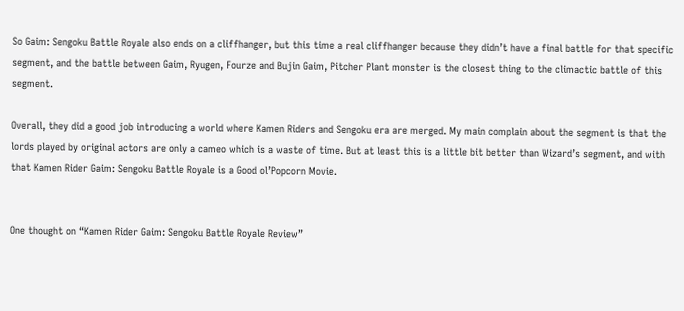So Gaim: Sengoku Battle Royale also ends on a cliffhanger, but this time a real cliffhanger because they didn’t have a final battle for that specific segment, and the battle between Gaim, Ryugen, Fourze and Bujin Gaim, Pitcher Plant monster is the closest thing to the climactic battle of this segment.

Overall, they did a good job introducing a world where Kamen Riders and Sengoku era are merged. My main complain about the segment is that the lords played by original actors are only a cameo which is a waste of time. But at least this is a little bit better than Wizard’s segment, and with that Kamen Rider Gaim: Sengoku Battle Royale is a Good ol’Popcorn Movie.


One thought on “Kamen Rider Gaim: Sengoku Battle Royale Review”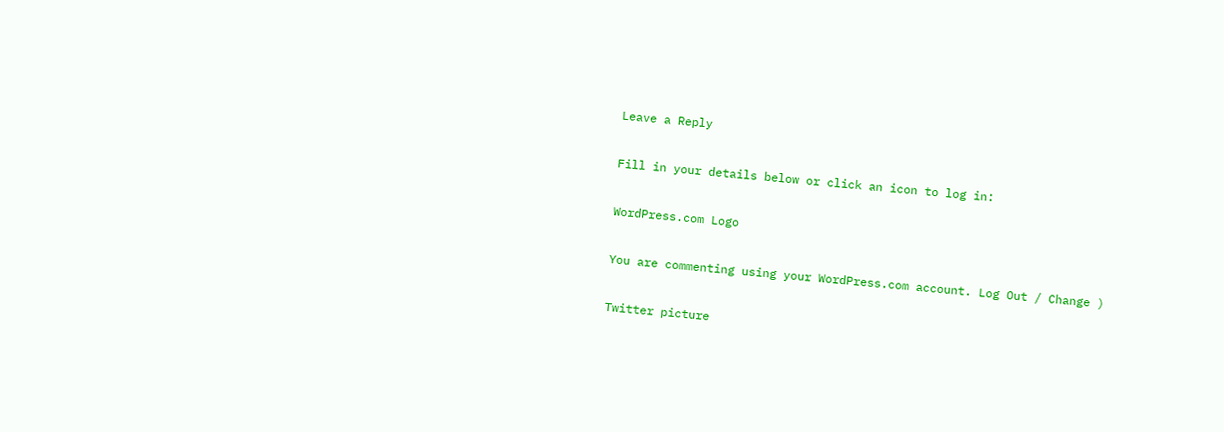Leave a Reply

Fill in your details below or click an icon to log in:

WordPress.com Logo

You are commenting using your WordPress.com account. Log Out / Change )

Twitter picture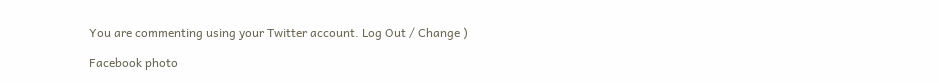You are commenting using your Twitter account. Log Out / Change )

Facebook photo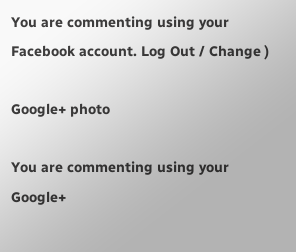You are commenting using your Facebook account. Log Out / Change )

Google+ photo

You are commenting using your Google+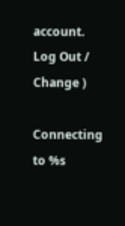account. Log Out / Change )

Connecting to %s